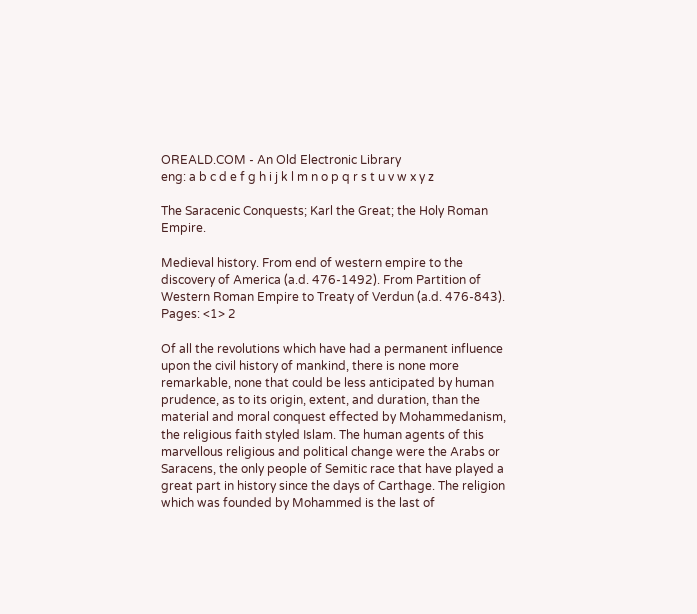OREALD.COM - An Old Electronic Library
eng: a b c d e f g h i j k l m n o p q r s t u v w x y z

The Saracenic Conquests; Karl the Great; the Holy Roman Empire.

Medieval history. From end of western empire to the discovery of America (a.d. 476-1492). From Partition of Western Roman Empire to Treaty of Verdun (a.d. 476-843).
Pages: <1> 2

Of all the revolutions which have had a permanent influence upon the civil history of mankind, there is none more remarkable, none that could be less anticipated by human prudence, as to its origin, extent, and duration, than the material and moral conquest effected by Mohammedanism, the religious faith styled Islam. The human agents of this marvellous religious and political change were the Arabs or Saracens, the only people of Semitic race that have played a great part in history since the days of Carthage. The religion which was founded by Mohammed is the last of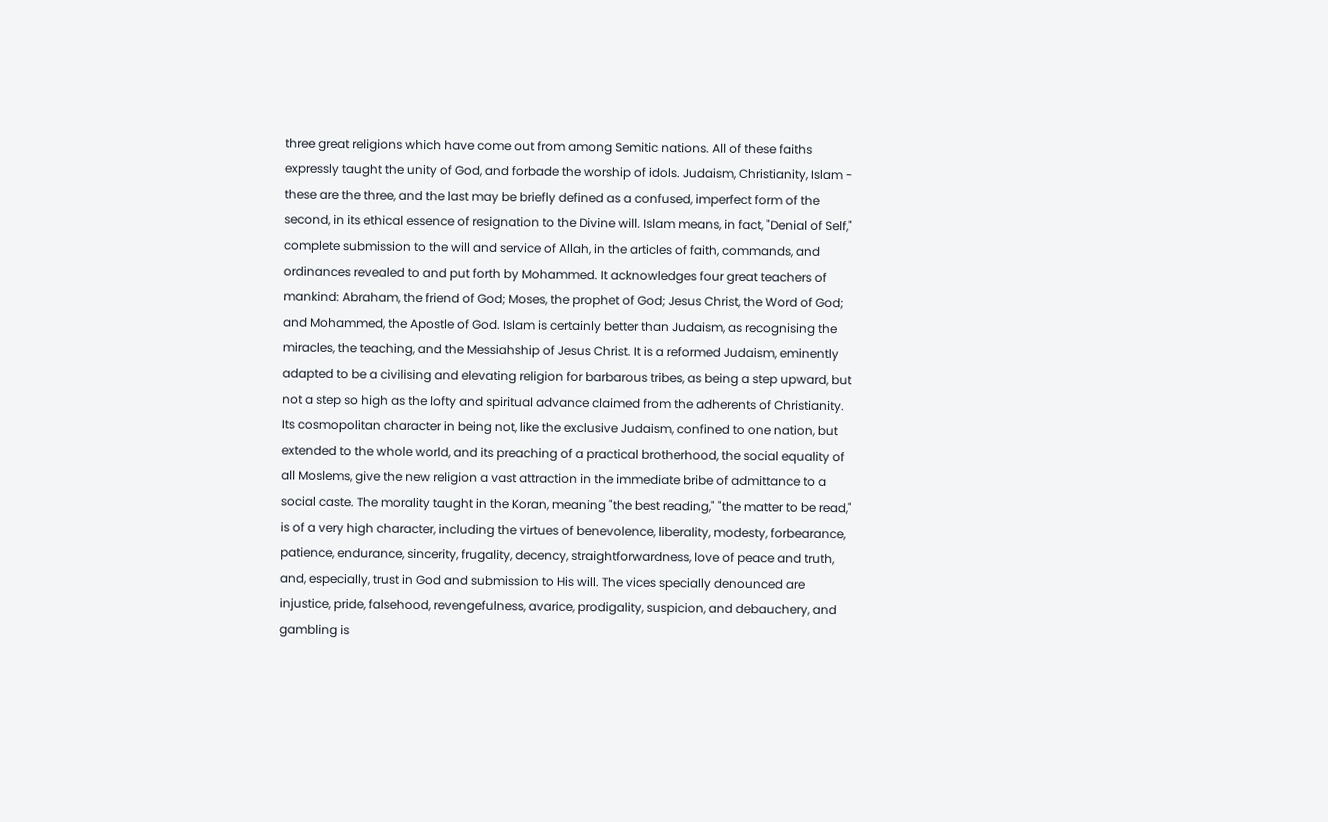three great religions which have come out from among Semitic nations. All of these faiths expressly taught the unity of God, and forbade the worship of idols. Judaism, Christianity, Islam - these are the three, and the last may be briefly defined as a confused, imperfect form of the second, in its ethical essence of resignation to the Divine will. Islam means, in fact, "Denial of Self," complete submission to the will and service of Allah, in the articles of faith, commands, and ordinances revealed to and put forth by Mohammed. It acknowledges four great teachers of mankind: Abraham, the friend of God; Moses, the prophet of God; Jesus Christ, the Word of God; and Mohammed, the Apostle of God. Islam is certainly better than Judaism, as recognising the miracles, the teaching, and the Messiahship of Jesus Christ. It is a reformed Judaism, eminently adapted to be a civilising and elevating religion for barbarous tribes, as being a step upward, but not a step so high as the lofty and spiritual advance claimed from the adherents of Christianity. Its cosmopolitan character in being not, like the exclusive Judaism, confined to one nation, but extended to the whole world, and its preaching of a practical brotherhood, the social equality of all Moslems, give the new religion a vast attraction in the immediate bribe of admittance to a social caste. The morality taught in the Koran, meaning "the best reading," "the matter to be read," is of a very high character, including the virtues of benevolence, liberality, modesty, forbearance, patience, endurance, sincerity, frugality, decency, straightforwardness, love of peace and truth, and, especially, trust in God and submission to His will. The vices specially denounced are injustice, pride, falsehood, revengefulness, avarice, prodigality, suspicion, and debauchery, and gambling is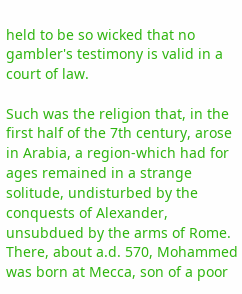held to be so wicked that no gambler's testimony is valid in a court of law.

Such was the religion that, in the first half of the 7th century, arose in Arabia, a region-which had for ages remained in a strange solitude, undisturbed by the conquests of Alexander, unsubdued by the arms of Rome. There, about a.d. 570, Mohammed was born at Mecca, son of a poor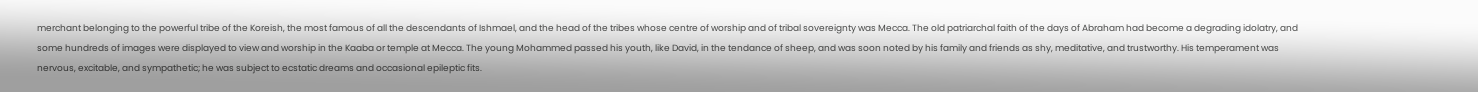merchant belonging to the powerful tribe of the Koreish, the most famous of all the descendants of Ishmael, and the head of the tribes whose centre of worship and of tribal sovereignty was Mecca. The old patriarchal faith of the days of Abraham had become a degrading idolatry, and some hundreds of images were displayed to view and worship in the Kaaba or temple at Mecca. The young Mohammed passed his youth, like David, in the tendance of sheep, and was soon noted by his family and friends as shy, meditative, and trustworthy. His temperament was nervous, excitable, and sympathetic; he was subject to ecstatic dreams and occasional epileptic fits.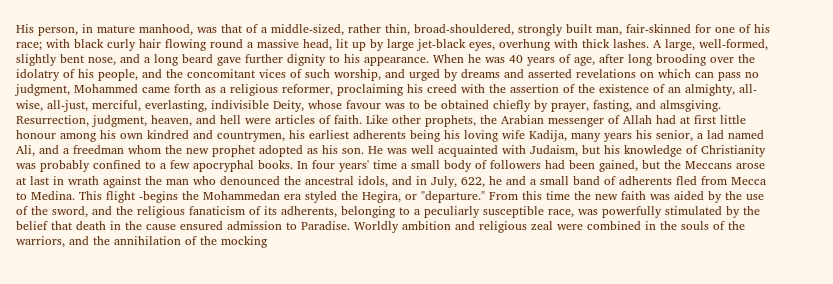His person, in mature manhood, was that of a middle-sized, rather thin, broad-shouldered, strongly built man, fair-skinned for one of his race; with black curly hair flowing round a massive head, lit up by large jet-black eyes, overhung with thick lashes. A large, well-formed, slightly bent nose, and a long beard gave further dignity to his appearance. When he was 40 years of age, after long brooding over the idolatry of his people, and the concomitant vices of such worship, and urged by dreams and asserted revelations on which can pass no judgment, Mohammed came forth as a religious reformer, proclaiming his creed with the assertion of the existence of an almighty, all-wise, all-just, merciful, everlasting, indivisible Deity, whose favour was to be obtained chiefly by prayer, fasting, and almsgiving. Resurrection, judgment, heaven, and hell were articles of faith. Like other prophets, the Arabian messenger of Allah had at first little honour among his own kindred and countrymen, his earliest adherents being his loving wife Kadija, many years his senior, a lad named Ali, and a freedman whom the new prophet adopted as his son. He was well acquainted with Judaism, but his knowledge of Christianity was probably confined to a few apocryphal books. In four years' time a small body of followers had been gained, but the Meccans arose at last in wrath against the man who denounced the ancestral idols, and in July, 622, he and a small band of adherents fled from Mecca to Medina. This flight -begins the Mohammedan era styled the Hegira, or "departure." From this time the new faith was aided by the use of the sword, and the religious fanaticism of its adherents, belonging to a peculiarly susceptible race, was powerfully stimulated by the belief that death in the cause ensured admission to Paradise. Worldly ambition and religious zeal were combined in the souls of the warriors, and the annihilation of the mocking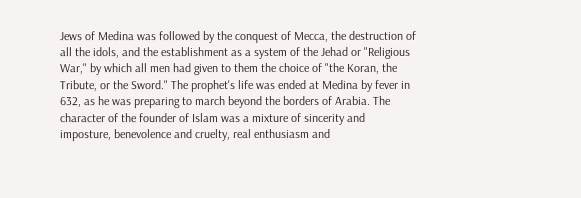Jews of Medina was followed by the conquest of Mecca, the destruction of all the idols, and the establishment as a system of the Jehad or "Religious War," by which all men had given to them the choice of "the Koran, the Tribute, or the Sword." The prophet's life was ended at Medina by fever in 632, as he was preparing to march beyond the borders of Arabia. The character of the founder of Islam was a mixture of sincerity and imposture, benevolence and cruelty, real enthusiasm and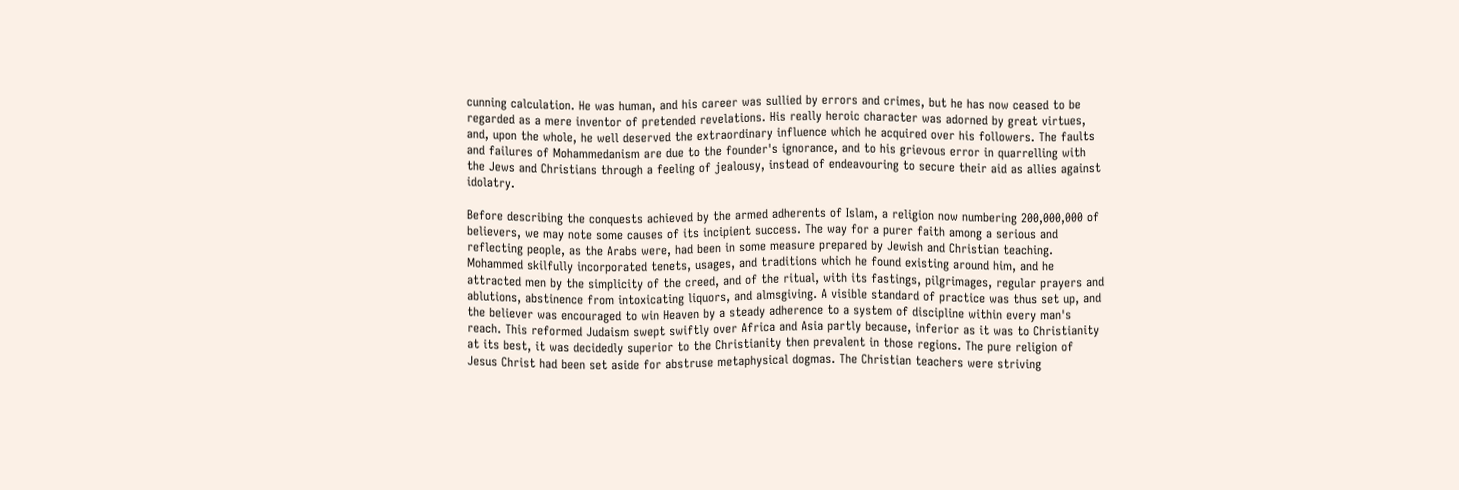cunning calculation. He was human, and his career was sullied by errors and crimes, but he has now ceased to be regarded as a mere inventor of pretended revelations. His really heroic character was adorned by great virtues, and, upon the whole, he well deserved the extraordinary influence which he acquired over his followers. The faults and failures of Mohammedanism are due to the founder's ignorance, and to his grievous error in quarrelling with the Jews and Christians through a feeling of jealousy, instead of endeavouring to secure their aid as allies against idolatry.

Before describing the conquests achieved by the armed adherents of Islam, a religion now numbering 200,000,000 of believers, we may note some causes of its incipient success. The way for a purer faith among a serious and reflecting people, as the Arabs were, had been in some measure prepared by Jewish and Christian teaching. Mohammed skilfully incorporated tenets, usages, and traditions which he found existing around him, and he attracted men by the simplicity of the creed, and of the ritual, with its fastings, pilgrimages, regular prayers and ablutions, abstinence from intoxicating liquors, and almsgiving. A visible standard of practice was thus set up, and the believer was encouraged to win Heaven by a steady adherence to a system of discipline within every man's reach. This reformed Judaism swept swiftly over Africa and Asia partly because, inferior as it was to Christianity at its best, it was decidedly superior to the Christianity then prevalent in those regions. The pure religion of Jesus Christ had been set aside for abstruse metaphysical dogmas. The Christian teachers were striving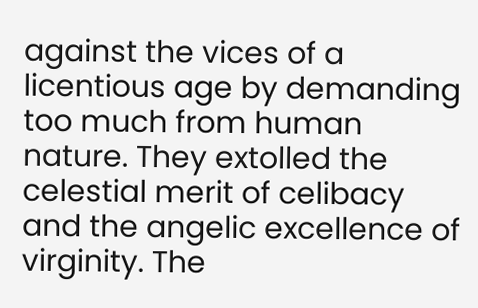against the vices of a licentious age by demanding too much from human nature. They extolled the celestial merit of celibacy and the angelic excellence of virginity. The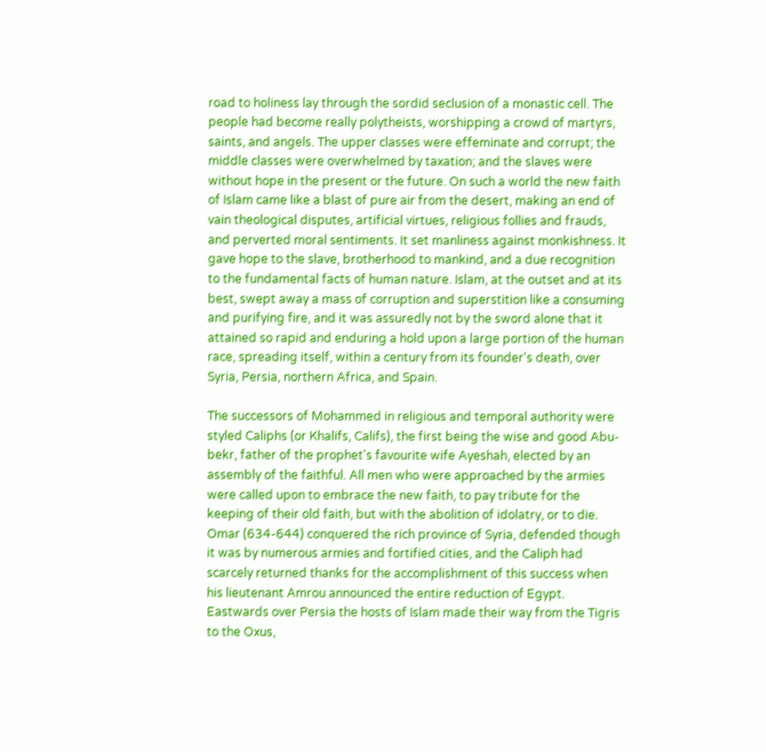road to holiness lay through the sordid seclusion of a monastic cell. The people had become really polytheists, worshipping a crowd of martyrs, saints, and angels. The upper classes were effeminate and corrupt; the middle classes were overwhelmed by taxation; and the slaves were without hope in the present or the future. On such a world the new faith of Islam came like a blast of pure air from the desert, making an end of vain theological disputes, artificial virtues, religious follies and frauds, and perverted moral sentiments. It set manliness against monkishness. It gave hope to the slave, brotherhood to mankind, and a due recognition to the fundamental facts of human nature. Islam, at the outset and at its best, swept away a mass of corruption and superstition like a consuming and purifying fire, and it was assuredly not by the sword alone that it attained so rapid and enduring a hold upon a large portion of the human race, spreading itself, within a century from its founder's death, over Syria, Persia, northern Africa, and Spain.

The successors of Mohammed in religious and temporal authority were styled Caliphs (or Khalifs, Califs), the first being the wise and good Abu-bekr, father of the prophet's favourite wife Ayeshah, elected by an assembly of the faithful. All men who were approached by the armies were called upon to embrace the new faith, to pay tribute for the keeping of their old faith, but with the abolition of idolatry, or to die. Omar (634-644) conquered the rich province of Syria, defended though it was by numerous armies and fortified cities, and the Caliph had scarcely returned thanks for the accomplishment of this success when his lieutenant Amrou announced the entire reduction of Egypt. Eastwards over Persia the hosts of Islam made their way from the Tigris to the Oxus,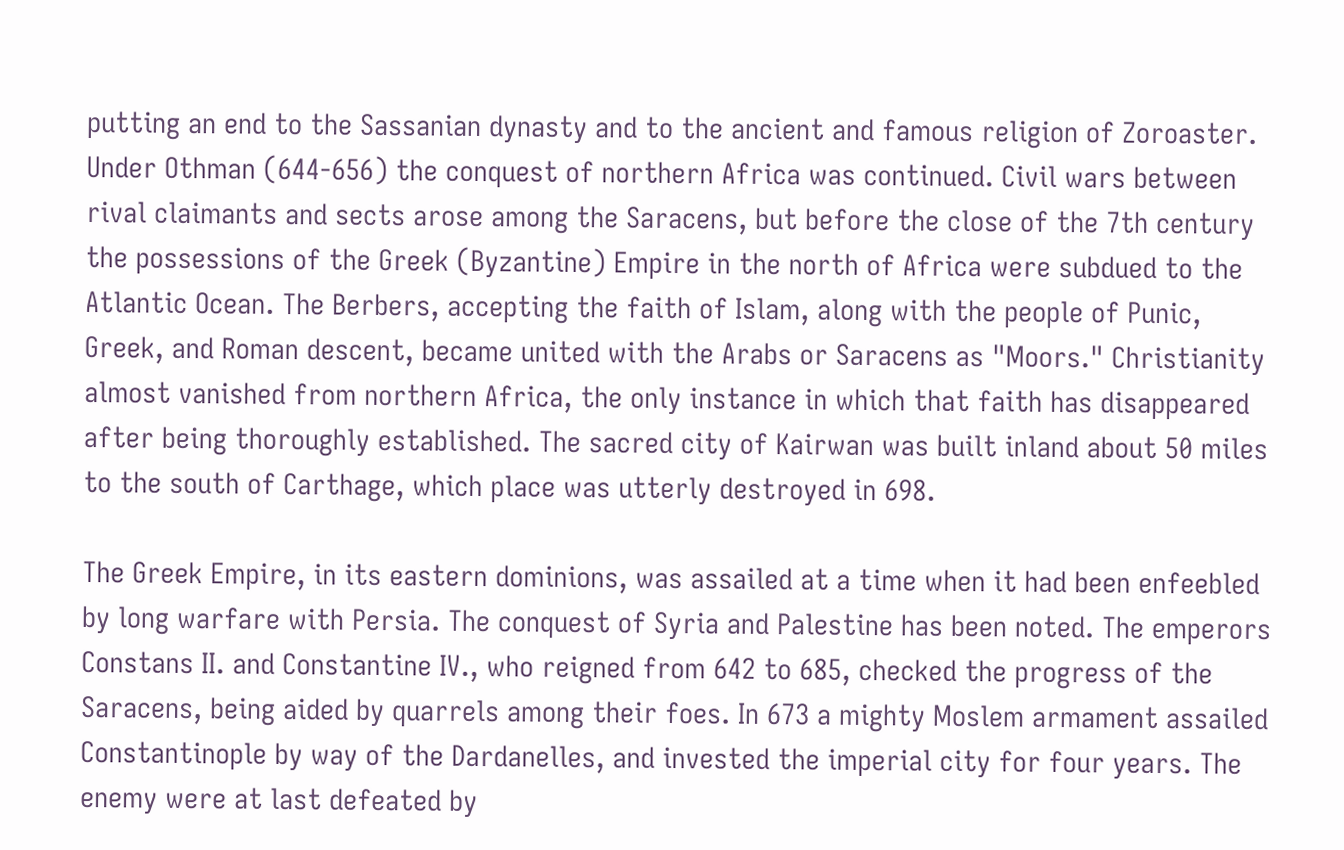putting an end to the Sassanian dynasty and to the ancient and famous religion of Zoroaster. Under Othman (644-656) the conquest of northern Africa was continued. Civil wars between rival claimants and sects arose among the Saracens, but before the close of the 7th century the possessions of the Greek (Byzantine) Empire in the north of Africa were subdued to the Atlantic Ocean. The Berbers, accepting the faith of Islam, along with the people of Punic, Greek, and Roman descent, became united with the Arabs or Saracens as "Moors." Christianity almost vanished from northern Africa, the only instance in which that faith has disappeared after being thoroughly established. The sacred city of Kairwan was built inland about 50 miles to the south of Carthage, which place was utterly destroyed in 698.

The Greek Empire, in its eastern dominions, was assailed at a time when it had been enfeebled by long warfare with Persia. The conquest of Syria and Palestine has been noted. The emperors Constans II. and Constantine IV., who reigned from 642 to 685, checked the progress of the Saracens, being aided by quarrels among their foes. In 673 a mighty Moslem armament assailed Constantinople by way of the Dardanelles, and invested the imperial city for four years. The enemy were at last defeated by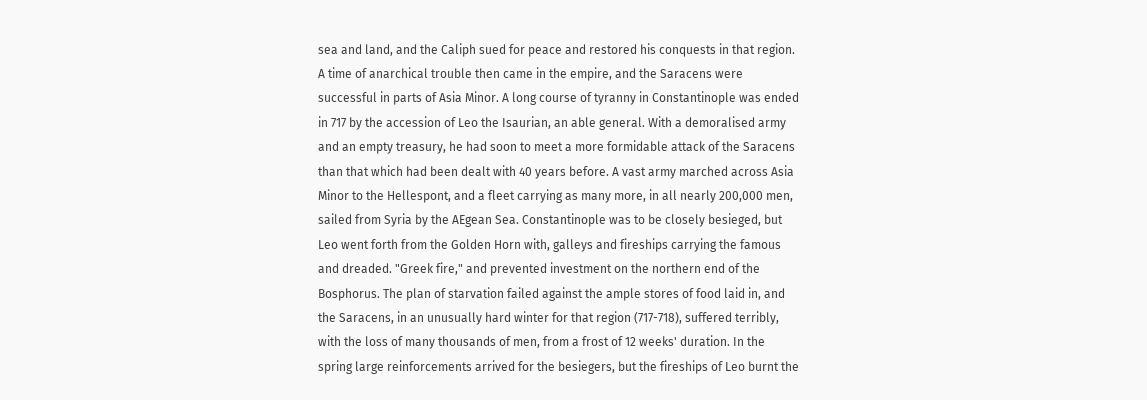sea and land, and the Caliph sued for peace and restored his conquests in that region. A time of anarchical trouble then came in the empire, and the Saracens were successful in parts of Asia Minor. A long course of tyranny in Constantinople was ended in 717 by the accession of Leo the Isaurian, an able general. With a demoralised army and an empty treasury, he had soon to meet a more formidable attack of the Saracens than that which had been dealt with 40 years before. A vast army marched across Asia Minor to the Hellespont, and a fleet carrying as many more, in all nearly 200,000 men, sailed from Syria by the AEgean Sea. Constantinople was to be closely besieged, but Leo went forth from the Golden Horn with, galleys and fireships carrying the famous and dreaded. "Greek fire," and prevented investment on the northern end of the Bosphorus. The plan of starvation failed against the ample stores of food laid in, and the Saracens, in an unusually hard winter for that region (717-718), suffered terribly, with the loss of many thousands of men, from a frost of 12 weeks' duration. In the spring large reinforcements arrived for the besiegers, but the fireships of Leo burnt the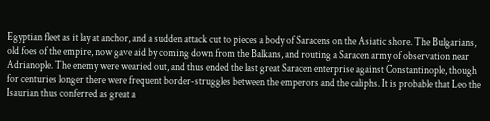Egyptian fleet as it lay at anchor, and a sudden attack cut to pieces a body of Saracens on the Asiatic shore. The Bulgarians, old foes of the empire, now gave aid by coming down from the Balkans, and routing a Saracen army of observation near Adrianople. The enemy were wearied out, and thus ended the last great Saracen enterprise against Constantinople, though for centuries longer there were frequent border-struggles between the emperors and the caliphs. It is probable that Leo the Isaurian thus conferred as great a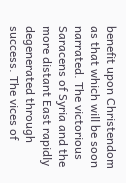benefit upon Christendom as that which will be soon narrated. The victorious Saracens of Syria and the more distant East rapidly degenerated through success. The vices of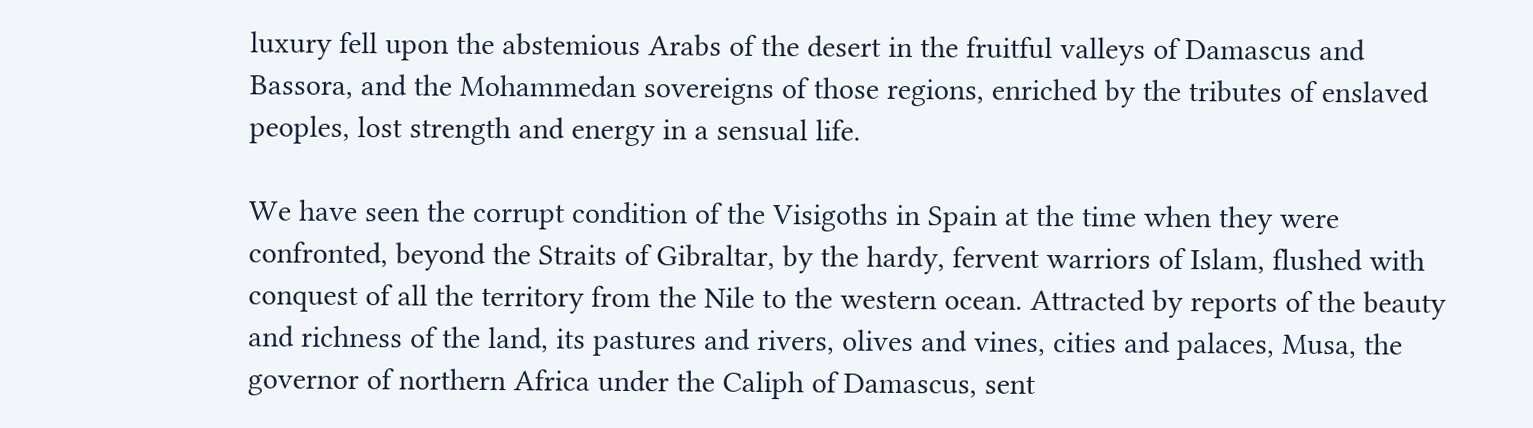luxury fell upon the abstemious Arabs of the desert in the fruitful valleys of Damascus and Bassora, and the Mohammedan sovereigns of those regions, enriched by the tributes of enslaved peoples, lost strength and energy in a sensual life.

We have seen the corrupt condition of the Visigoths in Spain at the time when they were confronted, beyond the Straits of Gibraltar, by the hardy, fervent warriors of Islam, flushed with conquest of all the territory from the Nile to the western ocean. Attracted by reports of the beauty and richness of the land, its pastures and rivers, olives and vines, cities and palaces, Musa, the governor of northern Africa under the Caliph of Damascus, sent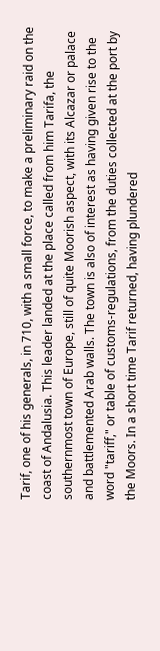Tarif, one of his generals, in 710, with a small force, to make a preliminary raid on the coast of Andalusia. This leader landed at the place called from him Tarifa, the southernmost town of Europe, still of quite Moorish aspect, with its Alcazar or palace and battlemented Arab walls. The town is also of interest as having given rise to the word "tariff," or table of customs-regulations, from the duties collected at the port by the Moors. In a short time Tarif returned, having plundered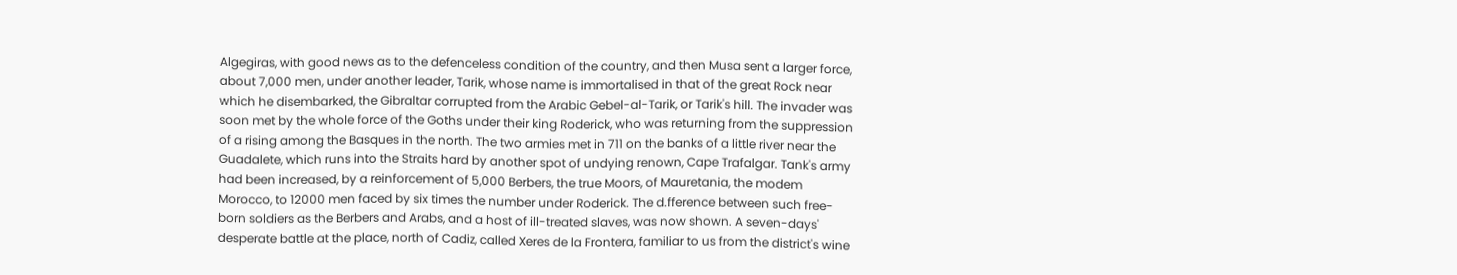Algegiras, with good news as to the defenceless condition of the country, and then Musa sent a larger force, about 7,000 men, under another leader, Tarik, whose name is immortalised in that of the great Rock near which he disembarked, the Gibraltar corrupted from the Arabic Gebel-al-Tarik, or Tarik's hill. The invader was soon met by the whole force of the Goths under their king Roderick, who was returning from the suppression of a rising among the Basques in the north. The two armies met in 711 on the banks of a little river near the Guadalete, which runs into the Straits hard by another spot of undying renown, Cape Trafalgar. Tank's army had been increased, by a reinforcement of 5,000 Berbers, the true Moors, of Mauretania, the modem Morocco, to 12000 men faced by six times the number under Roderick. The d.fference between such free-born soldiers as the Berbers and Arabs, and a host of ill-treated slaves, was now shown. A seven-days' desperate battle at the place, north of Cadiz, called Xeres de la Frontera, familiar to us from the district's wine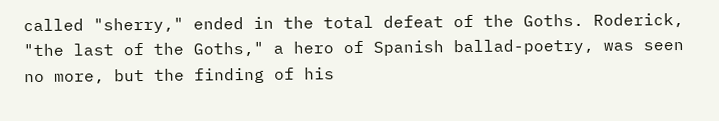called "sherry," ended in the total defeat of the Goths. Roderick, "the last of the Goths," a hero of Spanish ballad-poetry, was seen no more, but the finding of his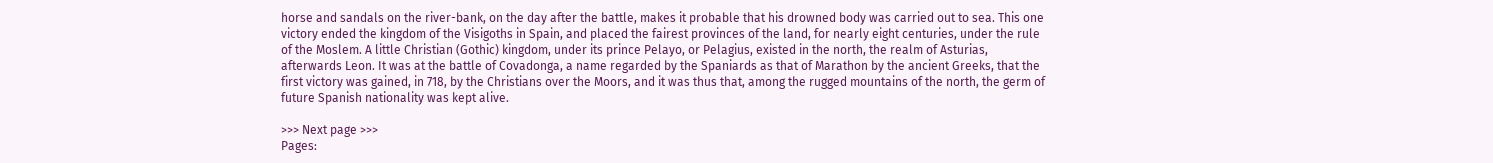horse and sandals on the river-bank, on the day after the battle, makes it probable that his drowned body was carried out to sea. This one victory ended the kingdom of the Visigoths in Spain, and placed the fairest provinces of the land, for nearly eight centuries, under the rule of the Moslem. A little Christian (Gothic) kingdom, under its prince Pelayo, or Pelagius, existed in the north, the realm of Asturias, afterwards Leon. It was at the battle of Covadonga, a name regarded by the Spaniards as that of Marathon by the ancient Greeks, that the first victory was gained, in 718, by the Christians over the Moors, and it was thus that, among the rugged mountains of the north, the germ of future Spanish nationality was kept alive.

>>> Next page >>>
Pages: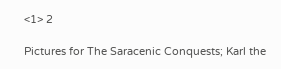<1> 2

Pictures for The Saracenic Conquests; Karl the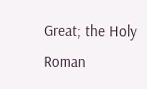Great; the Holy Roman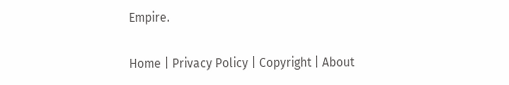Empire.

Home | Privacy Policy | Copyright | About